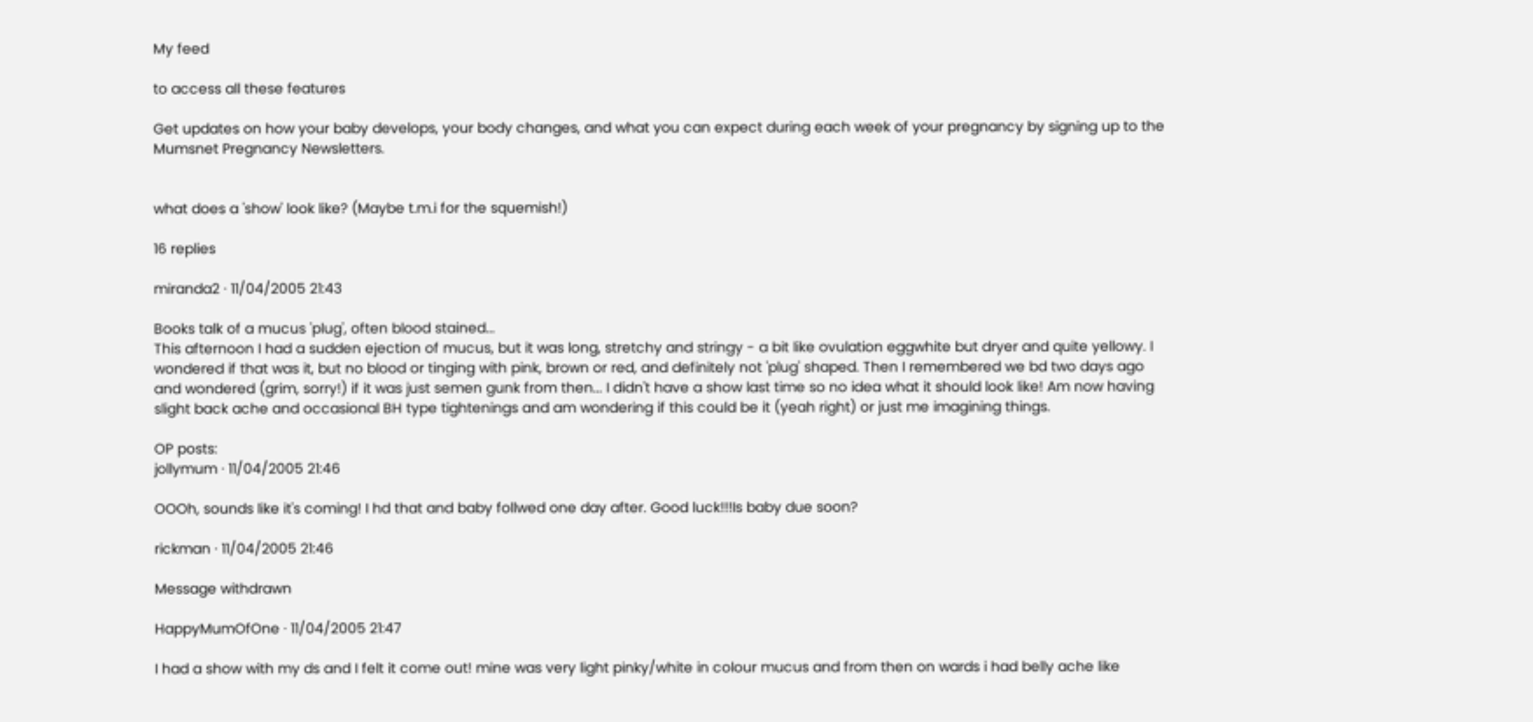My feed

to access all these features

Get updates on how your baby develops, your body changes, and what you can expect during each week of your pregnancy by signing up to the Mumsnet Pregnancy Newsletters.


what does a 'show' look like? (Maybe t.m.i for the squemish!)

16 replies

miranda2 · 11/04/2005 21:43

Books talk of a mucus 'plug', often blood stained...
This afternoon I had a sudden ejection of mucus, but it was long, stretchy and stringy - a bit like ovulation eggwhite but dryer and quite yellowy. I wondered if that was it, but no blood or tinging with pink, brown or red, and definitely not 'plug' shaped. Then I remembered we bd two days ago and wondered (grim, sorry!) if it was just semen gunk from then... I didn't have a show last time so no idea what it should look like! Am now having slight back ache and occasional BH type tightenings and am wondering if this could be it (yeah right) or just me imagining things.

OP posts:
jollymum · 11/04/2005 21:46

OOOh, sounds like it's coming! I hd that and baby follwed one day after. Good luck!!!Is baby due soon?

rickman · 11/04/2005 21:46

Message withdrawn

HappyMumOfOne · 11/04/2005 21:47

I had a show with my ds and I felt it come out! mine was very light pinky/white in colour mucus and from then on wards i had belly ache like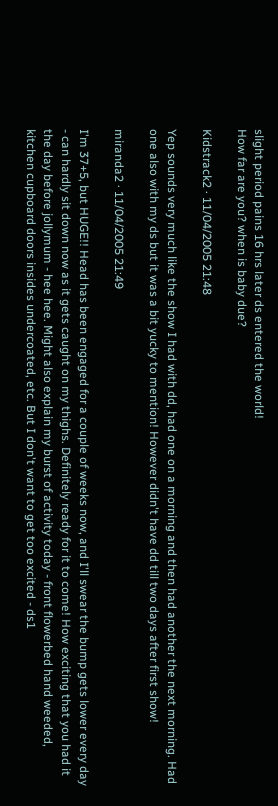slight period pains 16 hrs later ds entered the world!
How far are you? when is baby due?

Kidstrack2 · 11/04/2005 21:48

Yep sounds very much like the show I had with dd, had one on a morning and then had another the next morning. Had one also with my ds but it was a bit yucky to mention! However didn't have dd till two days after first show!

miranda2 · 11/04/2005 21:49

I'm 37+5, but HUGE!! Head has been engaged for a couple of weeks now, and I'll swear the bump gets lower every day - can hardly sit down now as it gets caught on my thighs. Definitely ready for it to come! How exciting that you had it the day before jollymum - hee hee. Might also explain my burst of activity today - front flowerbed hand weeded, kitchen cupboard doors insides undercoated, etc. But I don't want to get too excited - ds1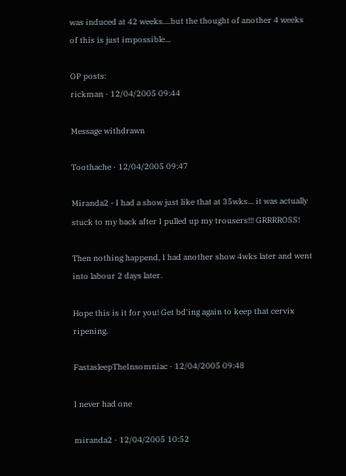was induced at 42 weeks....but the thought of another 4 weeks of this is just impossible...

OP posts:
rickman · 12/04/2005 09:44

Message withdrawn

Toothache · 12/04/2005 09:47

Miranda2 - I had a show just like that at 35wks... it was actually stuck to my back after I pulled up my trousers!!! GRRRROSS!

Then nothing happend, I had another show 4wks later and went into labour 2 days later.

Hope this is it for you! Get bd'ing again to keep that cervix ripening.

FastasleepTheInsomniac · 12/04/2005 09:48

I never had one

miranda2 · 12/04/2005 10:52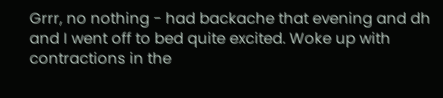Grrr, no nothing - had backache that evening and dh and I went off to bed quite excited. Woke up with contractions in the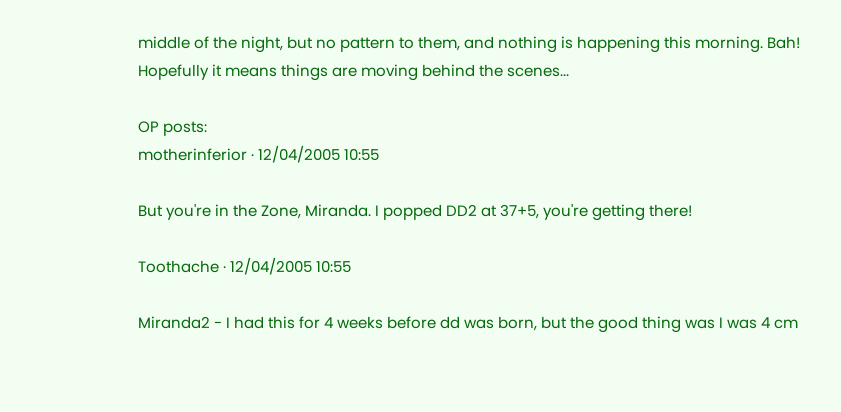middle of the night, but no pattern to them, and nothing is happening this morning. Bah! Hopefully it means things are moving behind the scenes...

OP posts:
motherinferior · 12/04/2005 10:55

But you're in the Zone, Miranda. I popped DD2 at 37+5, you're getting there!

Toothache · 12/04/2005 10:55

Miranda2 - I had this for 4 weeks before dd was born, but the good thing was I was 4 cm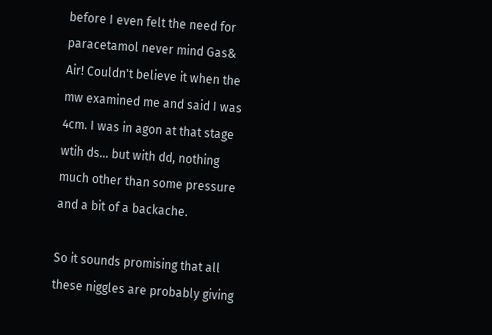before I even felt the need for paracetamol never mind Gas& Air! Couldn't believe it when the mw examined me and said I was 4cm. I was in agon at that stage wtih ds... but with dd, nothing much other than some pressure and a bit of a backache.

So it sounds promising that all these niggles are probably giving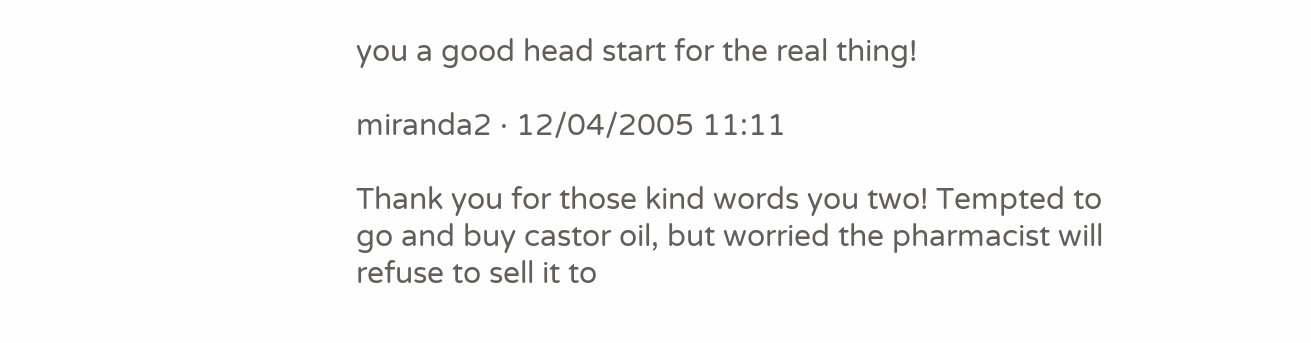you a good head start for the real thing!

miranda2 · 12/04/2005 11:11

Thank you for those kind words you two! Tempted to go and buy castor oil, but worried the pharmacist will refuse to sell it to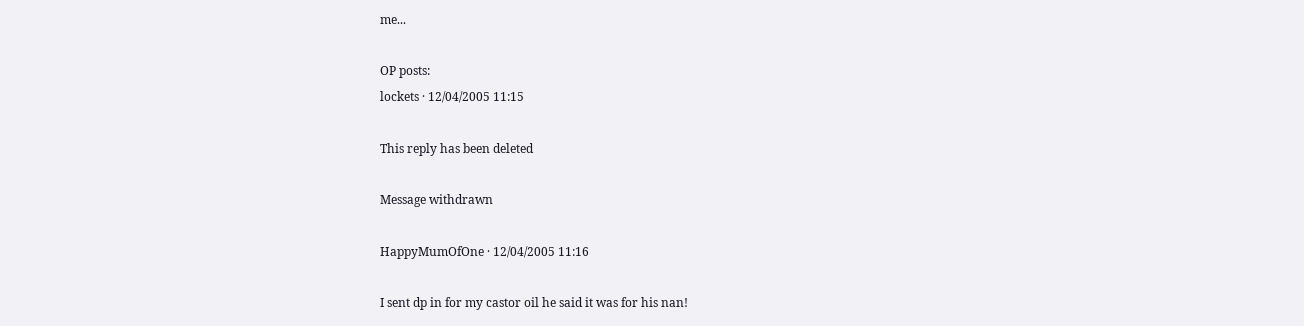me...

OP posts:
lockets · 12/04/2005 11:15

This reply has been deleted

Message withdrawn

HappyMumOfOne · 12/04/2005 11:16

I sent dp in for my castor oil he said it was for his nan!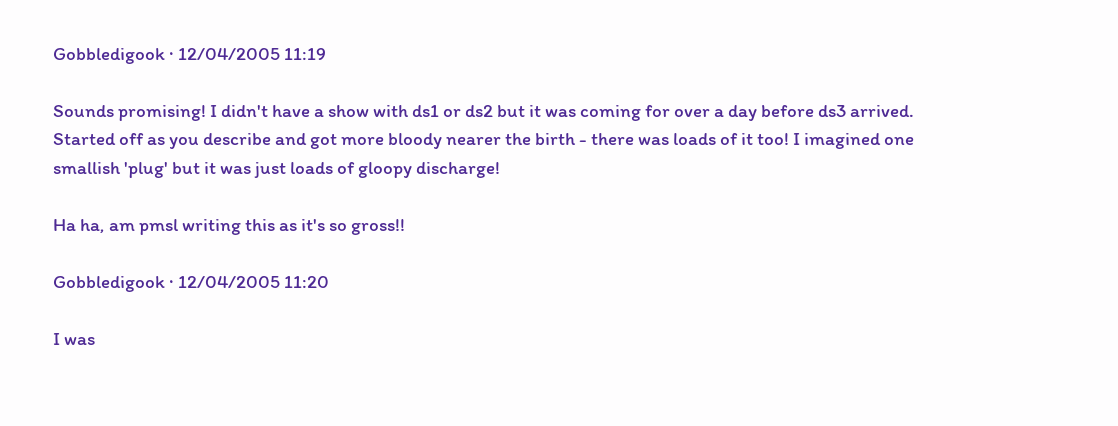Gobbledigook · 12/04/2005 11:19

Sounds promising! I didn't have a show with ds1 or ds2 but it was coming for over a day before ds3 arrived. Started off as you describe and got more bloody nearer the birth - there was loads of it too! I imagined one smallish 'plug' but it was just loads of gloopy discharge!

Ha ha, am pmsl writing this as it's so gross!!

Gobbledigook · 12/04/2005 11:20

I was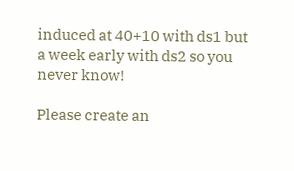induced at 40+10 with ds1 but a week early with ds2 so you never know!

Please create an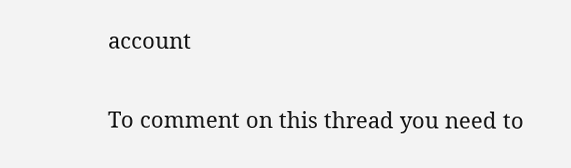account

To comment on this thread you need to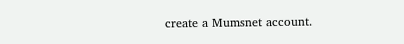create a Mumsnet account.